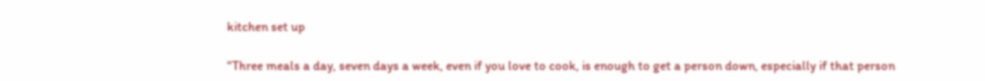kitchen set up

“Three meals a day, seven days a week, even if you love to cook, is enough to get a person down, especially if that person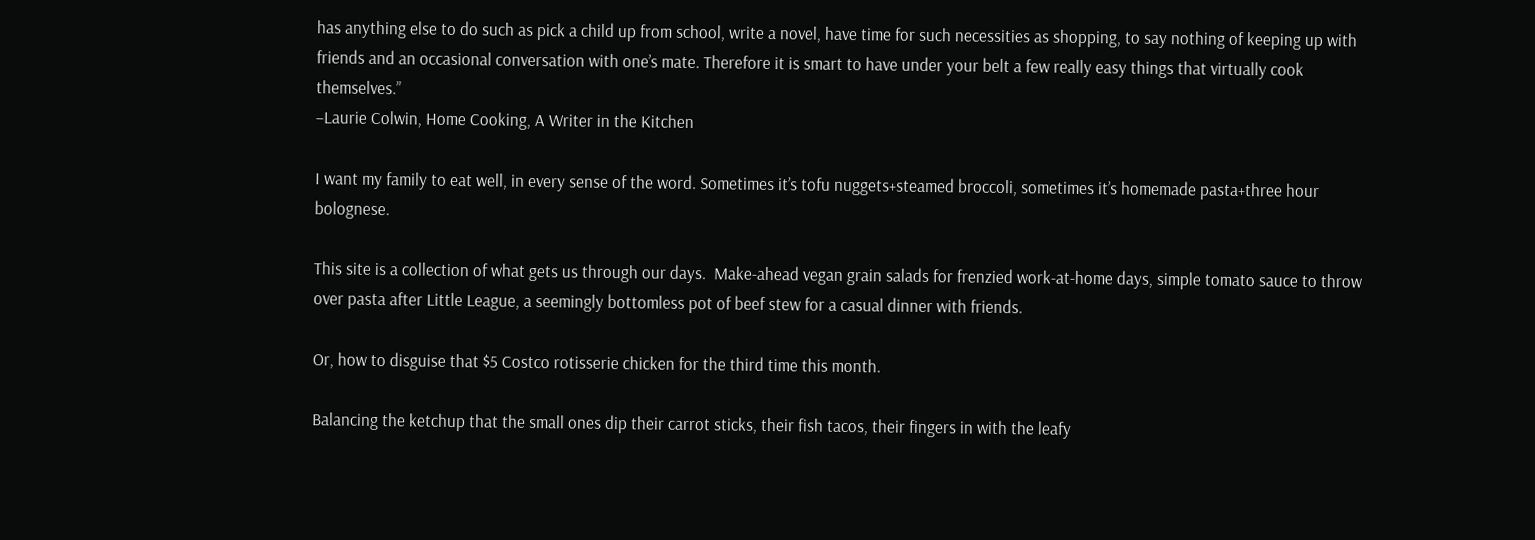has anything else to do such as pick a child up from school, write a novel, have time for such necessities as shopping, to say nothing of keeping up with friends and an occasional conversation with one’s mate. Therefore it is smart to have under your belt a few really easy things that virtually cook themselves.”
–Laurie Colwin, Home Cooking, A Writer in the Kitchen

I want my family to eat well, in every sense of the word. Sometimes it’s tofu nuggets+steamed broccoli, sometimes it’s homemade pasta+three hour bolognese.

This site is a collection of what gets us through our days.  Make-ahead vegan grain salads for frenzied work-at-home days, simple tomato sauce to throw over pasta after Little League, a seemingly bottomless pot of beef stew for a casual dinner with friends.

Or, how to disguise that $5 Costco rotisserie chicken for the third time this month.

Balancing the ketchup that the small ones dip their carrot sticks, their fish tacos, their fingers in with the leafy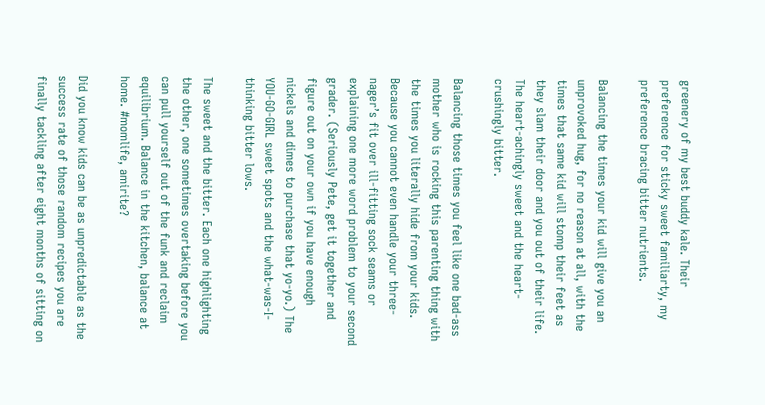greenery of my best buddy kale. Their preference for sticky sweet familiarty, my preference bracing bitter nutrients.

Balancing the times your kid will give you an unprovoked hug, for no reason at all, with the times that same kid will stomp their feet as they slam their door and you out of their life. The heart-achingly sweet and the heart-crushingly bitter.

Balancing those times you feel like one bad-ass mother who is rocking this parenting thing with the times you literally hide from your kids. Because you cannot even handle your three-nager’s fit over ill-fitting sock seams or explaining one more word problem to your second grader. (Seriously Pete, get it together and figure out on your own if you have enough nickels and dimes to purchase that yo-yo.) The YOU-GO-GIRL sweet spots and the what-was-I-thinking bitter lows.

The sweet and the bitter. Each one highlighting the other, one sometimes overtaking before you can pull yourself out of the funk and reclaim equilibrium. Balance in the kitchen, balance at home. #momlife, amirite?

Did you know kids can be as unpredictable as the success rate of those random recipes you are finally tackling after eight months of sitting on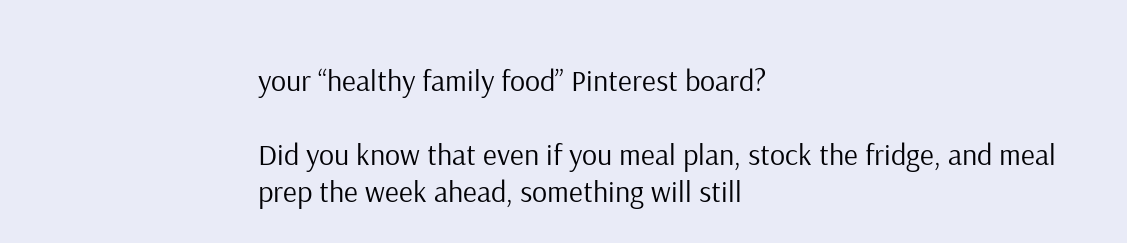your “healthy family food” Pinterest board?

Did you know that even if you meal plan, stock the fridge, and meal prep the week ahead, something will still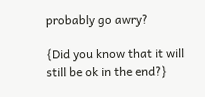probably go awry?

{Did you know that it will still be ok in the end?}